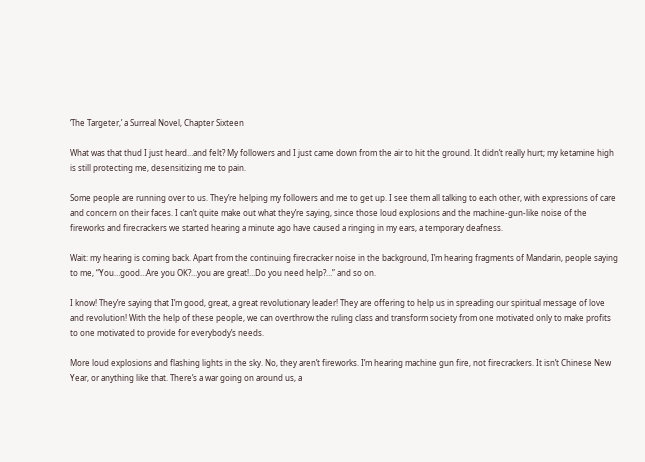‘The Targeter,’ a Surreal Novel, Chapter Sixteen

What was that thud I just heard…and felt? My followers and I just came down from the air to hit the ground. It didn’t really hurt; my ketamine high is still protecting me, desensitizing me to pain.

Some people are running over to us. They’re helping my followers and me to get up. I see them all talking to each other, with expressions of care and concern on their faces. I can’t quite make out what they’re saying, since those loud explosions and the machine-gun-like noise of the fireworks and firecrackers we started hearing a minute ago have caused a ringing in my ears, a temporary deafness.

Wait: my hearing is coming back. Apart from the continuing firecracker noise in the background, I’m hearing fragments of Mandarin, people saying to me, “You…good…Are you OK?…you are great!…Do you need help?…” and so on.

I know! They’re saying that I’m good, great, a great revolutionary leader! They are offering to help us in spreading our spiritual message of love and revolution! With the help of these people, we can overthrow the ruling class and transform society from one motivated only to make profits to one motivated to provide for everybody’s needs.

More loud explosions and flashing lights in the sky. No, they aren’t fireworks. I’m hearing machine gun fire, not firecrackers. It isn’t Chinese New Year, or anything like that. There’s a war going on around us, a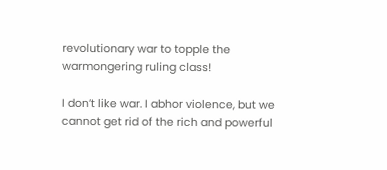revolutionary war to topple the warmongering ruling class!

I don’t like war. I abhor violence, but we cannot get rid of the rich and powerful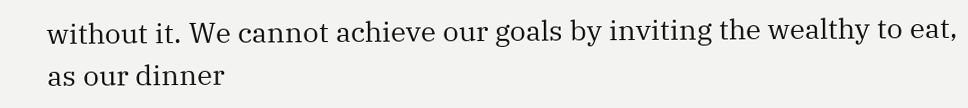without it. We cannot achieve our goals by inviting the wealthy to eat, as our dinner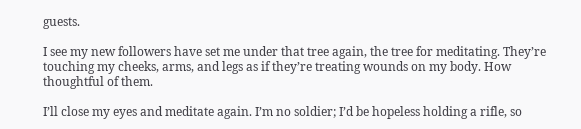guests.

I see my new followers have set me under that tree again, the tree for meditating. They’re touching my cheeks, arms, and legs as if they’re treating wounds on my body. How thoughtful of them.

I’ll close my eyes and meditate again. I’m no soldier; I’d be hopeless holding a rifle, so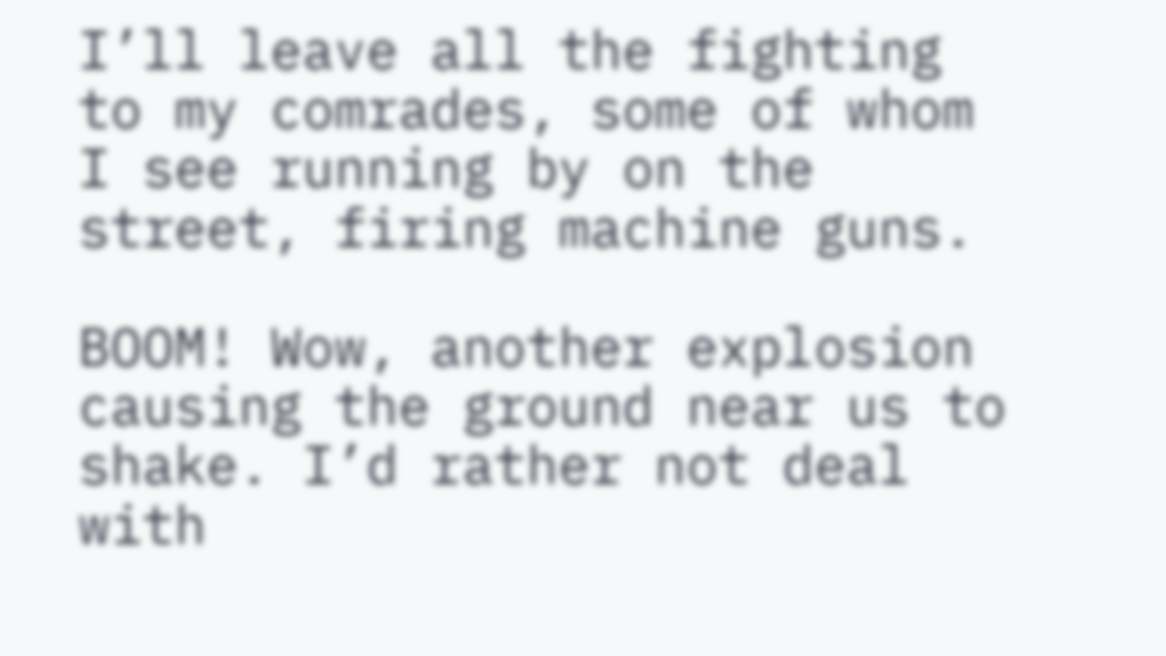I’ll leave all the fighting to my comrades, some of whom I see running by on the street, firing machine guns.

BOOM! Wow, another explosion causing the ground near us to shake. I’d rather not deal with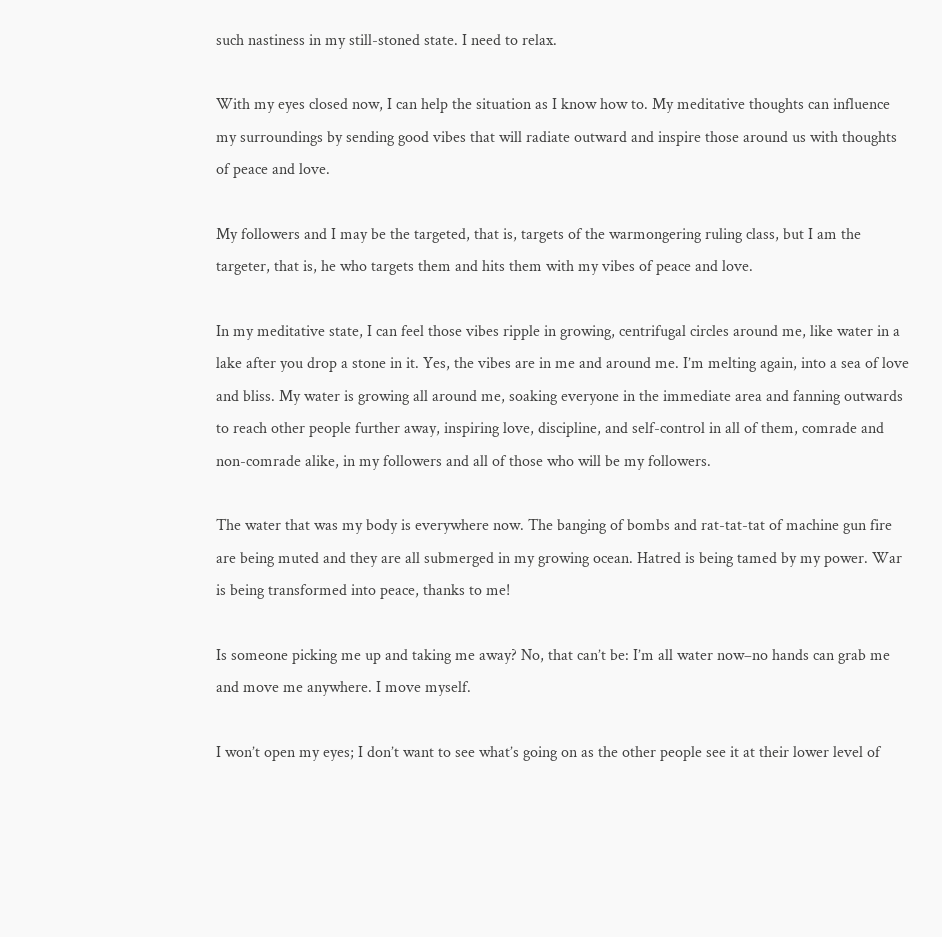such nastiness in my still-stoned state. I need to relax.

With my eyes closed now, I can help the situation as I know how to. My meditative thoughts can influence my surroundings by sending good vibes that will radiate outward and inspire those around us with thoughts of peace and love.

My followers and I may be the targeted, that is, targets of the warmongering ruling class, but I am the targeter, that is, he who targets them and hits them with my vibes of peace and love.

In my meditative state, I can feel those vibes ripple in growing, centrifugal circles around me, like water in a lake after you drop a stone in it. Yes, the vibes are in me and around me. I’m melting again, into a sea of love and bliss. My water is growing all around me, soaking everyone in the immediate area and fanning outwards to reach other people further away, inspiring love, discipline, and self-control in all of them, comrade and non-comrade alike, in my followers and all of those who will be my followers.

The water that was my body is everywhere now. The banging of bombs and rat-tat-tat of machine gun fire are being muted and they are all submerged in my growing ocean. Hatred is being tamed by my power. War is being transformed into peace, thanks to me!

Is someone picking me up and taking me away? No, that can’t be: I’m all water now–no hands can grab me and move me anywhere. I move myself.

I won’t open my eyes; I don’t want to see what’s going on as the other people see it at their lower level of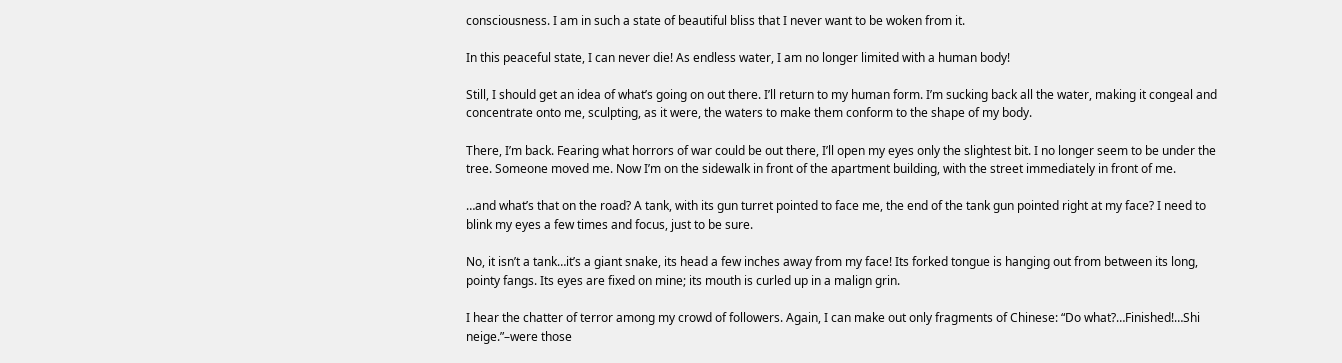consciousness. I am in such a state of beautiful bliss that I never want to be woken from it.

In this peaceful state, I can never die! As endless water, I am no longer limited with a human body!

Still, I should get an idea of what’s going on out there. I’ll return to my human form. I’m sucking back all the water, making it congeal and concentrate onto me, sculpting, as it were, the waters to make them conform to the shape of my body.

There, I’m back. Fearing what horrors of war could be out there, I’ll open my eyes only the slightest bit. I no longer seem to be under the tree. Someone moved me. Now I’m on the sidewalk in front of the apartment building, with the street immediately in front of me.

…and what’s that on the road? A tank, with its gun turret pointed to face me, the end of the tank gun pointed right at my face? I need to blink my eyes a few times and focus, just to be sure.

No, it isn’t a tank…it’s a giant snake, its head a few inches away from my face! Its forked tongue is hanging out from between its long, pointy fangs. Its eyes are fixed on mine; its mouth is curled up in a malign grin.

I hear the chatter of terror among my crowd of followers. Again, I can make out only fragments of Chinese: “Do what?…Finished!…Shi neige.”–were those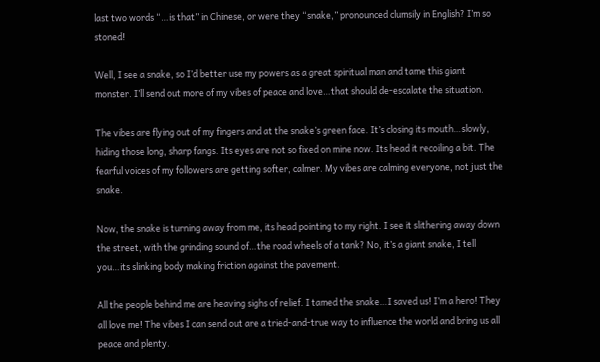last two words “…is that” in Chinese, or were they “snake,” pronounced clumsily in English? I’m so stoned!

Well, I see a snake, so I’d better use my powers as a great spiritual man and tame this giant monster. I’ll send out more of my vibes of peace and love…that should de-escalate the situation.

The vibes are flying out of my fingers and at the snake’s green face. It’s closing its mouth…slowly, hiding those long, sharp fangs. Its eyes are not so fixed on mine now. Its head it recoiling a bit. The fearful voices of my followers are getting softer, calmer. My vibes are calming everyone, not just the snake.

Now, the snake is turning away from me, its head pointing to my right. I see it slithering away down the street, with the grinding sound of…the road wheels of a tank? No, it’s a giant snake, I tell you…its slinking body making friction against the pavement.

All the people behind me are heaving sighs of relief. I tamed the snake…I saved us! I’m a hero! They all love me! The vibes I can send out are a tried-and-true way to influence the world and bring us all peace and plenty.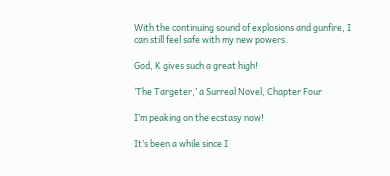With the continuing sound of explosions and gunfire, I can still feel safe with my new powers.

God, K gives such a great high!

‘The Targeter,’ a Surreal Novel, Chapter Four

I’m peaking on the ecstasy now!

It’s been a while since I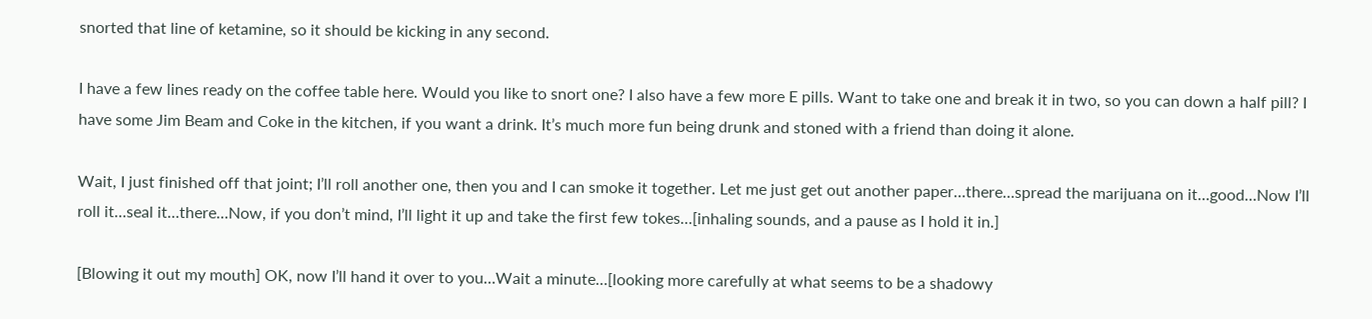snorted that line of ketamine, so it should be kicking in any second.

I have a few lines ready on the coffee table here. Would you like to snort one? I also have a few more E pills. Want to take one and break it in two, so you can down a half pill? I have some Jim Beam and Coke in the kitchen, if you want a drink. It’s much more fun being drunk and stoned with a friend than doing it alone.

Wait, I just finished off that joint; I’ll roll another one, then you and I can smoke it together. Let me just get out another paper…there…spread the marijuana on it…good…Now I’ll roll it…seal it…there…Now, if you don’t mind, I’ll light it up and take the first few tokes…[inhaling sounds, and a pause as I hold it in.]

[Blowing it out my mouth] OK, now I’ll hand it over to you…Wait a minute…[looking more carefully at what seems to be a shadowy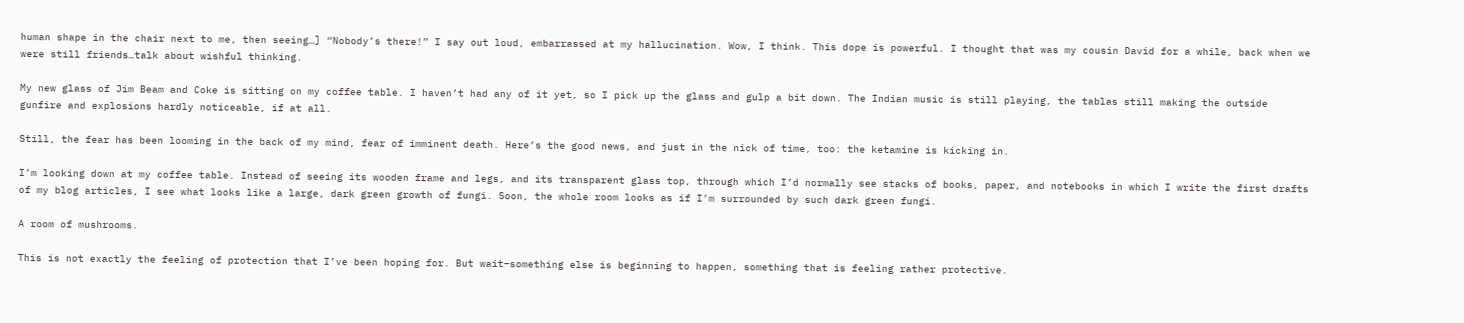human shape in the chair next to me, then seeing…] “Nobody’s there!” I say out loud, embarrassed at my hallucination. Wow, I think. This dope is powerful. I thought that was my cousin David for a while, back when we were still friends…talk about wishful thinking.

My new glass of Jim Beam and Coke is sitting on my coffee table. I haven’t had any of it yet, so I pick up the glass and gulp a bit down. The Indian music is still playing, the tablas still making the outside gunfire and explosions hardly noticeable, if at all.

Still, the fear has been looming in the back of my mind, fear of imminent death. Here’s the good news, and just in the nick of time, too: the ketamine is kicking in.

I’m looking down at my coffee table. Instead of seeing its wooden frame and legs, and its transparent glass top, through which I’d normally see stacks of books, paper, and notebooks in which I write the first drafts of my blog articles, I see what looks like a large, dark green growth of fungi. Soon, the whole room looks as if I’m surrounded by such dark green fungi.

A room of mushrooms.

This is not exactly the feeling of protection that I’ve been hoping for. But wait–something else is beginning to happen, something that is feeling rather protective.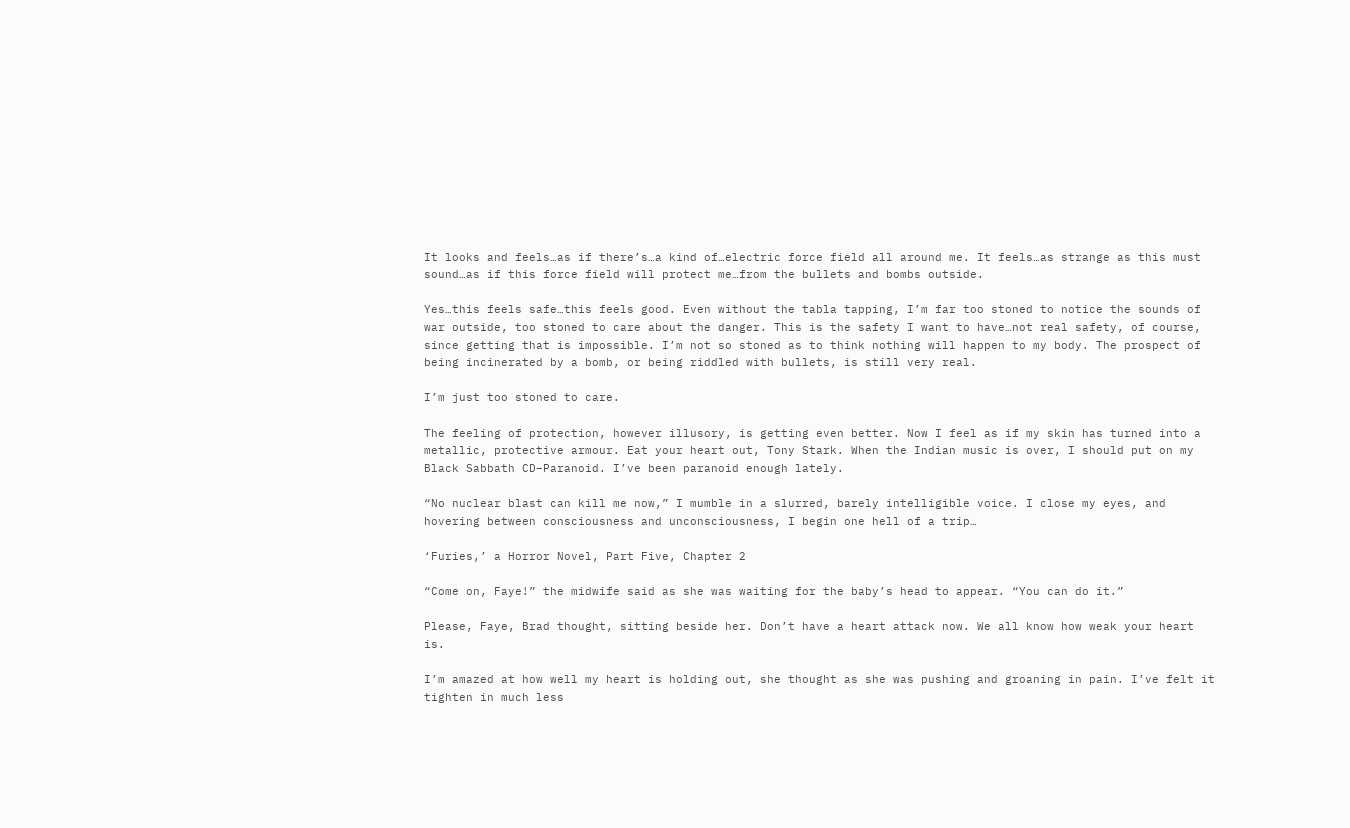It looks and feels…as if there’s…a kind of…electric force field all around me. It feels…as strange as this must sound…as if this force field will protect me…from the bullets and bombs outside.

Yes…this feels safe…this feels good. Even without the tabla tapping, I’m far too stoned to notice the sounds of war outside, too stoned to care about the danger. This is the safety I want to have…not real safety, of course, since getting that is impossible. I’m not so stoned as to think nothing will happen to my body. The prospect of being incinerated by a bomb, or being riddled with bullets, is still very real.

I’m just too stoned to care.

The feeling of protection, however illusory, is getting even better. Now I feel as if my skin has turned into a metallic, protective armour. Eat your heart out, Tony Stark. When the Indian music is over, I should put on my Black Sabbath CD–Paranoid. I’ve been paranoid enough lately.

“No nuclear blast can kill me now,” I mumble in a slurred, barely intelligible voice. I close my eyes, and hovering between consciousness and unconsciousness, I begin one hell of a trip…

‘Furies,’ a Horror Novel, Part Five, Chapter 2

“Come on, Faye!” the midwife said as she was waiting for the baby’s head to appear. “You can do it.”

Please, Faye, Brad thought, sitting beside her. Don’t have a heart attack now. We all know how weak your heart is.

I’m amazed at how well my heart is holding out, she thought as she was pushing and groaning in pain. I’ve felt it tighten in much less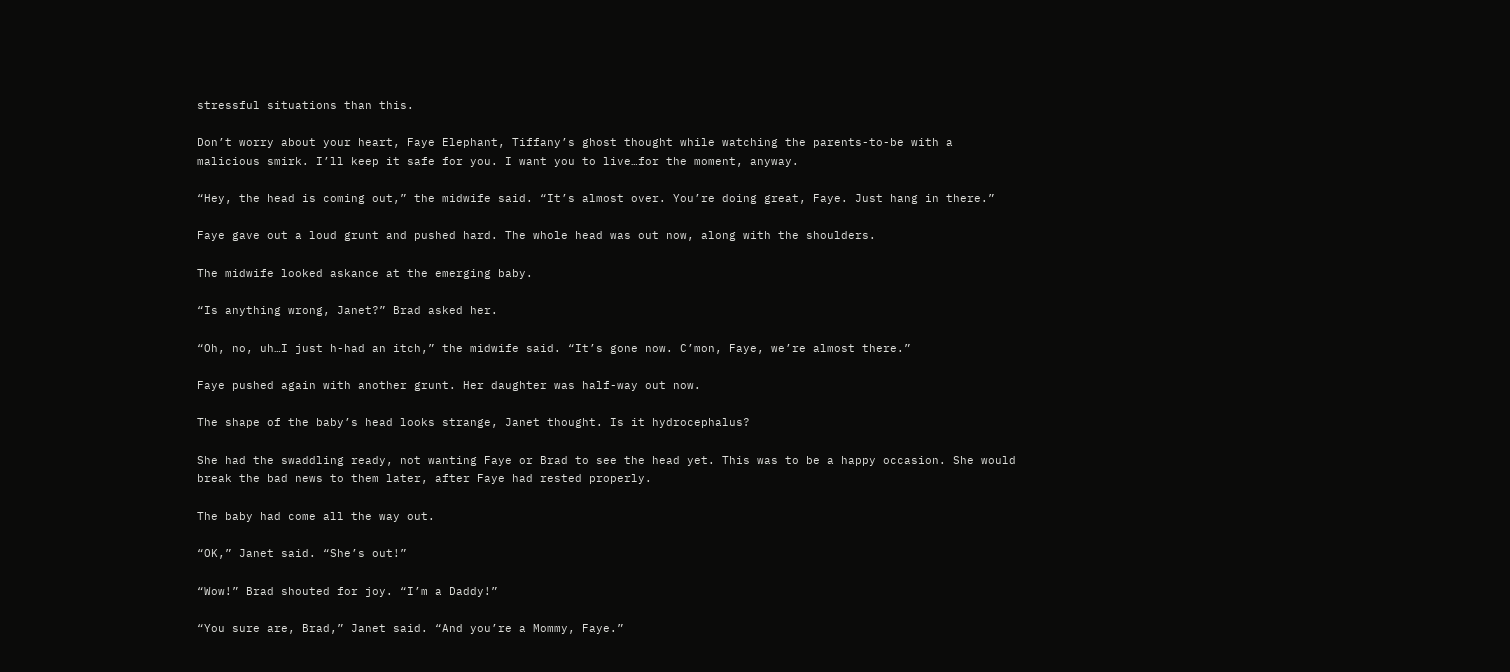stressful situations than this.

Don’t worry about your heart, Faye Elephant, Tiffany’s ghost thought while watching the parents-to-be with a malicious smirk. I’ll keep it safe for you. I want you to live…for the moment, anyway.

“Hey, the head is coming out,” the midwife said. “It’s almost over. You’re doing great, Faye. Just hang in there.”

Faye gave out a loud grunt and pushed hard. The whole head was out now, along with the shoulders.

The midwife looked askance at the emerging baby.

“Is anything wrong, Janet?” Brad asked her.

“Oh, no, uh…I just h-had an itch,” the midwife said. “It’s gone now. C’mon, Faye, we’re almost there.”

Faye pushed again with another grunt. Her daughter was half-way out now.

The shape of the baby’s head looks strange, Janet thought. Is it hydrocephalus?

She had the swaddling ready, not wanting Faye or Brad to see the head yet. This was to be a happy occasion. She would break the bad news to them later, after Faye had rested properly.

The baby had come all the way out.

“OK,” Janet said. “She’s out!”

“Wow!” Brad shouted for joy. “I’m a Daddy!”

“You sure are, Brad,” Janet said. “And you’re a Mommy, Faye.”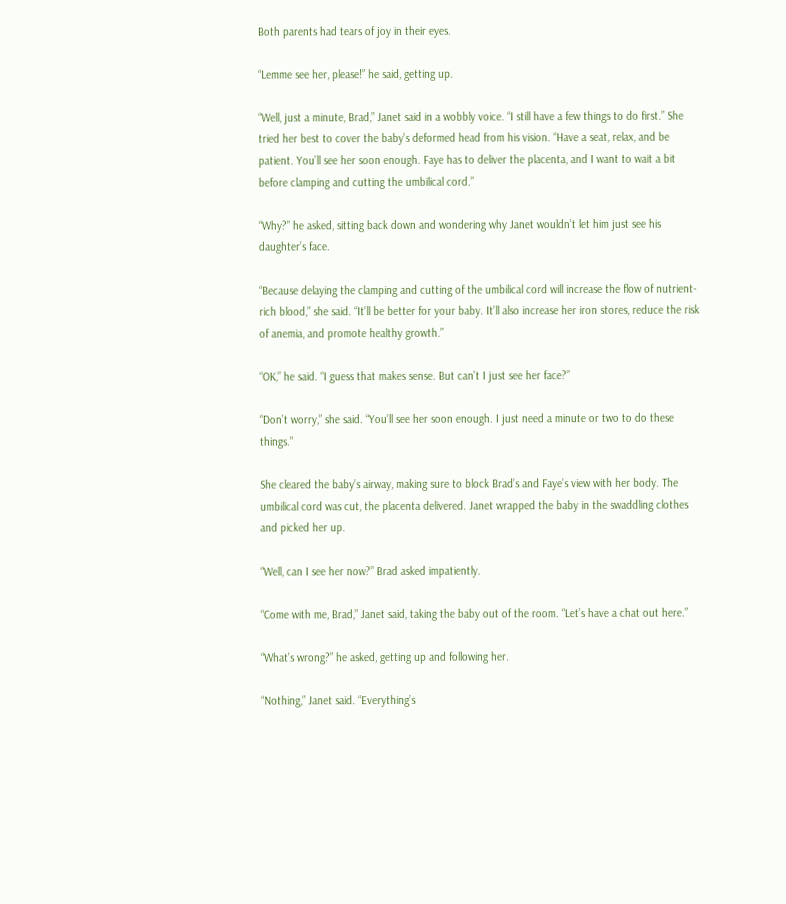Both parents had tears of joy in their eyes.

“Lemme see her, please!” he said, getting up.

“Well, just a minute, Brad,” Janet said in a wobbly voice. “I still have a few things to do first.” She tried her best to cover the baby’s deformed head from his vision. “Have a seat, relax, and be patient. You’ll see her soon enough. Faye has to deliver the placenta, and I want to wait a bit before clamping and cutting the umbilical cord.”

“Why?” he asked, sitting back down and wondering why Janet wouldn’t let him just see his daughter’s face.

“Because delaying the clamping and cutting of the umbilical cord will increase the flow of nutrient-rich blood,” she said. “It’ll be better for your baby. It’ll also increase her iron stores, reduce the risk of anemia, and promote healthy growth.”

“OK,” he said. “I guess that makes sense. But can’t I just see her face?”

“Don’t worry,” she said. “You’ll see her soon enough. I just need a minute or two to do these things.”

She cleared the baby’s airway, making sure to block Brad’s and Faye’s view with her body. The umbilical cord was cut, the placenta delivered. Janet wrapped the baby in the swaddling clothes and picked her up.

“Well, can I see her now?” Brad asked impatiently.

“Come with me, Brad,” Janet said, taking the baby out of the room. “Let’s have a chat out here.”

“What’s wrong?” he asked, getting up and following her.

“Nothing,” Janet said. “Everything’s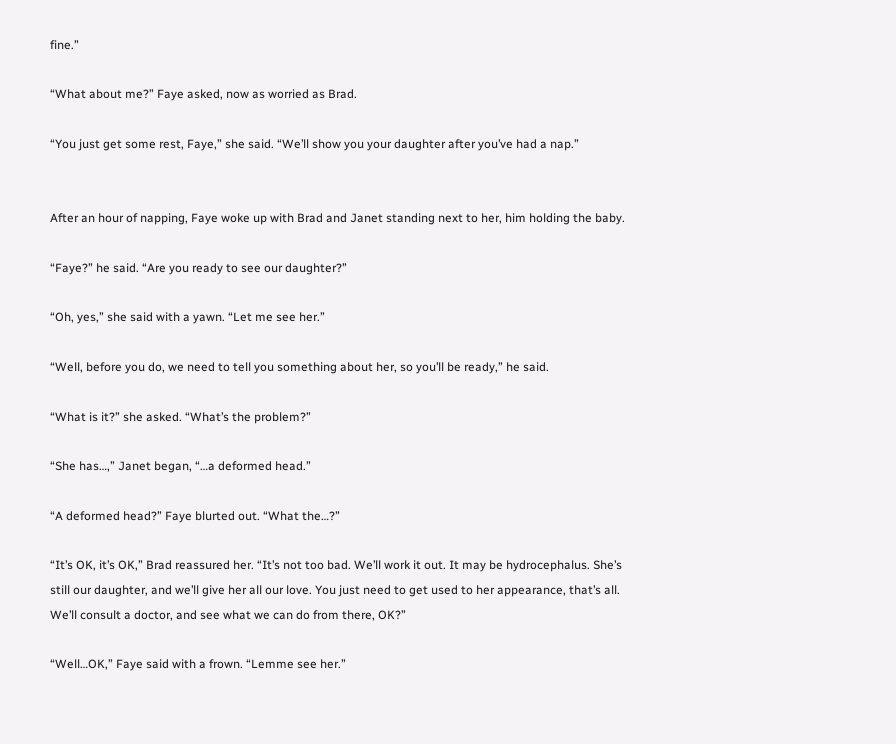fine.”

“What about me?” Faye asked, now as worried as Brad.

“You just get some rest, Faye,” she said. “We’ll show you your daughter after you’ve had a nap.”


After an hour of napping, Faye woke up with Brad and Janet standing next to her, him holding the baby.

“Faye?” he said. “Are you ready to see our daughter?”

“Oh, yes,” she said with a yawn. “Let me see her.”

“Well, before you do, we need to tell you something about her, so you’ll be ready,” he said.

“What is it?” she asked. “What’s the problem?”

“She has…,” Janet began, “…a deformed head.”

“A deformed head?” Faye blurted out. “What the…?”

“It’s OK, it’s OK,” Brad reassured her. “It’s not too bad. We’ll work it out. It may be hydrocephalus. She’s still our daughter, and we’ll give her all our love. You just need to get used to her appearance, that’s all. We’ll consult a doctor, and see what we can do from there, OK?”

“Well…OK,” Faye said with a frown. “Lemme see her.”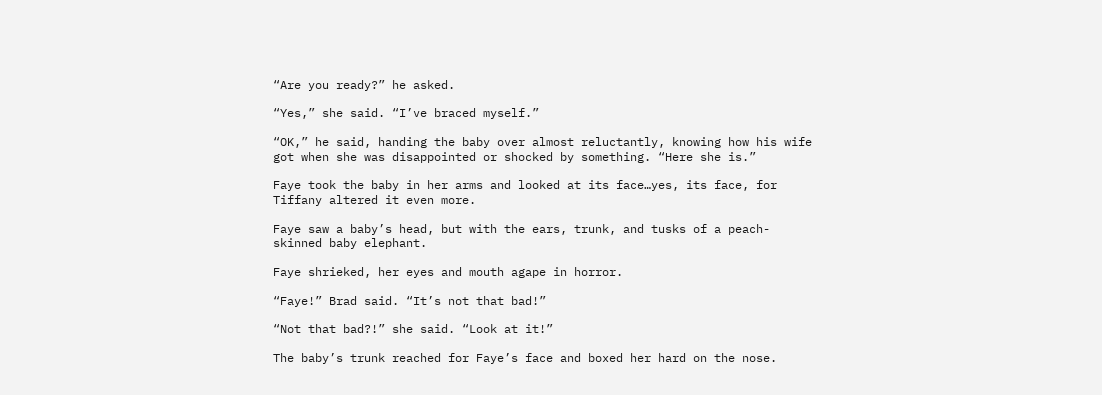“Are you ready?” he asked.

“Yes,” she said. “I’ve braced myself.”

“OK,” he said, handing the baby over almost reluctantly, knowing how his wife got when she was disappointed or shocked by something. “Here she is.”

Faye took the baby in her arms and looked at its face…yes, its face, for Tiffany altered it even more.

Faye saw a baby’s head, but with the ears, trunk, and tusks of a peach-skinned baby elephant.

Faye shrieked, her eyes and mouth agape in horror.

“Faye!” Brad said. “It’s not that bad!”

“Not that bad?!” she said. “Look at it!”

The baby’s trunk reached for Faye’s face and boxed her hard on the nose.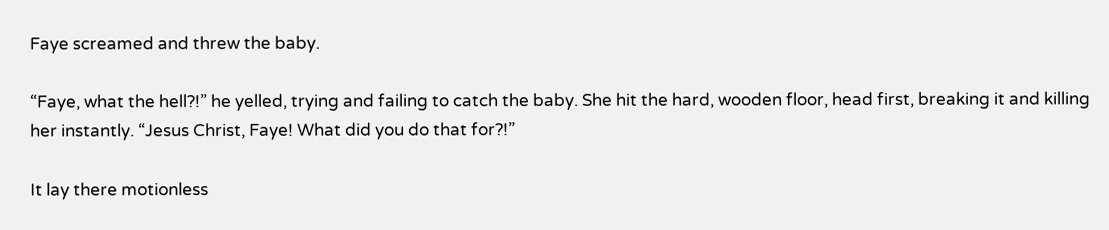Faye screamed and threw the baby.

“Faye, what the hell?!” he yelled, trying and failing to catch the baby. She hit the hard, wooden floor, head first, breaking it and killing her instantly. “Jesus Christ, Faye! What did you do that for?!”

It lay there motionless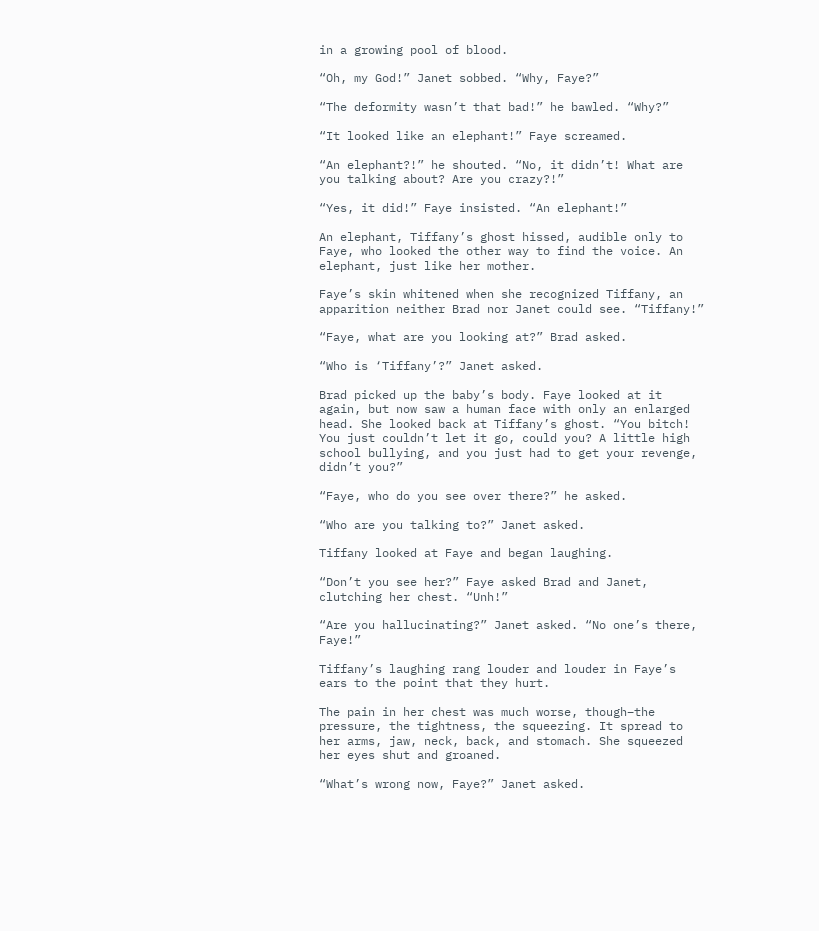in a growing pool of blood.

“Oh, my God!” Janet sobbed. “Why, Faye?”

“The deformity wasn’t that bad!” he bawled. “Why?”

“It looked like an elephant!” Faye screamed.

“An elephant?!” he shouted. “No, it didn’t! What are you talking about? Are you crazy?!”

“Yes, it did!” Faye insisted. “An elephant!”

An elephant, Tiffany’s ghost hissed, audible only to Faye, who looked the other way to find the voice. An elephant, just like her mother.

Faye’s skin whitened when she recognized Tiffany, an apparition neither Brad nor Janet could see. “Tiffany!”

“Faye, what are you looking at?” Brad asked.

“Who is ‘Tiffany’?” Janet asked.

Brad picked up the baby’s body. Faye looked at it again, but now saw a human face with only an enlarged head. She looked back at Tiffany’s ghost. “You bitch! You just couldn’t let it go, could you? A little high school bullying, and you just had to get your revenge, didn’t you?”

“Faye, who do you see over there?” he asked.

“Who are you talking to?” Janet asked.

Tiffany looked at Faye and began laughing.

“Don’t you see her?” Faye asked Brad and Janet, clutching her chest. “Unh!”

“Are you hallucinating?” Janet asked. “No one’s there, Faye!”

Tiffany’s laughing rang louder and louder in Faye’s ears to the point that they hurt.

The pain in her chest was much worse, though–the pressure, the tightness, the squeezing. It spread to her arms, jaw, neck, back, and stomach. She squeezed her eyes shut and groaned.

“What’s wrong now, Faye?” Janet asked.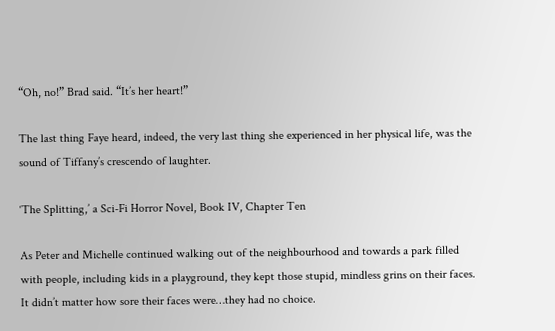“Oh, no!” Brad said. “It’s her heart!”

The last thing Faye heard, indeed, the very last thing she experienced in her physical life, was the sound of Tiffany’s crescendo of laughter.

‘The Splitting,’ a Sci-Fi Horror Novel, Book IV, Chapter Ten

As Peter and Michelle continued walking out of the neighbourhood and towards a park filled with people, including kids in a playground, they kept those stupid, mindless grins on their faces. It didn’t matter how sore their faces were…they had no choice.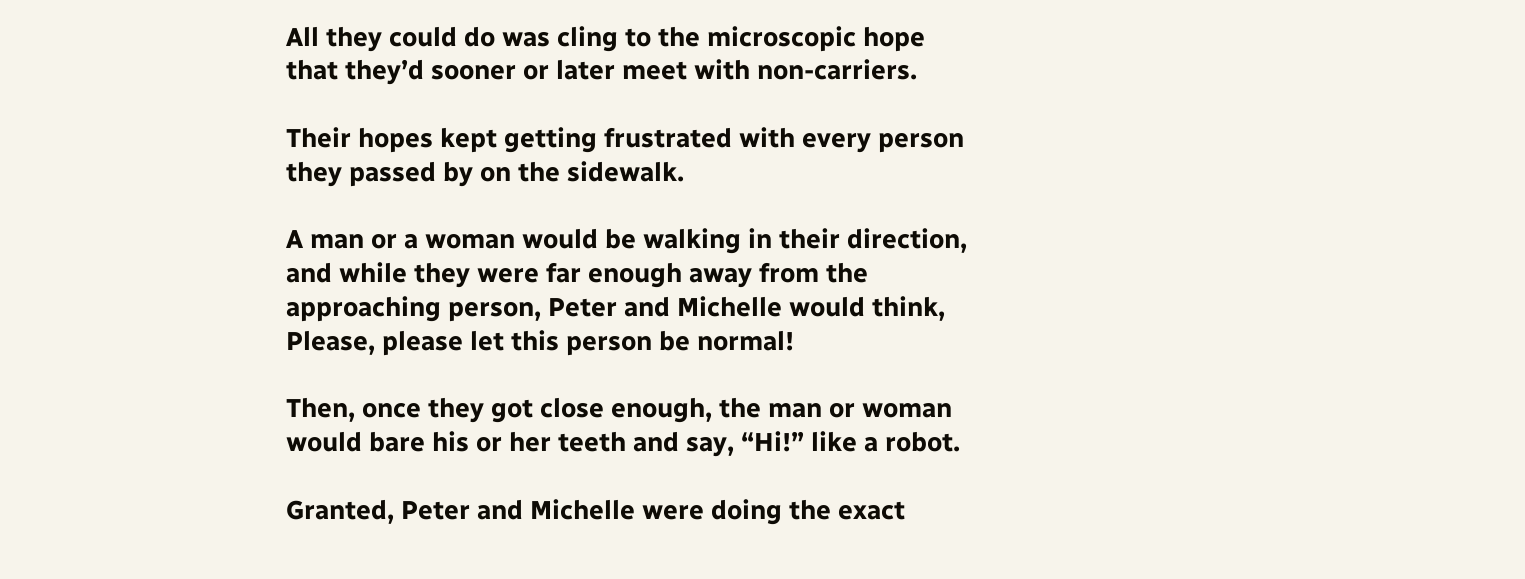All they could do was cling to the microscopic hope that they’d sooner or later meet with non-carriers.

Their hopes kept getting frustrated with every person they passed by on the sidewalk.

A man or a woman would be walking in their direction, and while they were far enough away from the approaching person, Peter and Michelle would think, Please, please let this person be normal!

Then, once they got close enough, the man or woman would bare his or her teeth and say, “Hi!” like a robot.

Granted, Peter and Michelle were doing the exact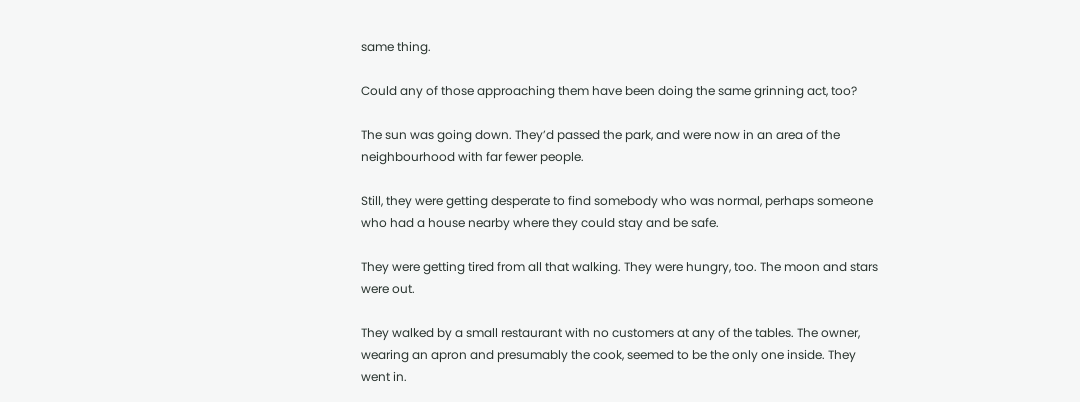same thing.

Could any of those approaching them have been doing the same grinning act, too?

The sun was going down. They’d passed the park, and were now in an area of the neighbourhood with far fewer people.

Still, they were getting desperate to find somebody who was normal, perhaps someone who had a house nearby where they could stay and be safe.

They were getting tired from all that walking. They were hungry, too. The moon and stars were out.

They walked by a small restaurant with no customers at any of the tables. The owner, wearing an apron and presumably the cook, seemed to be the only one inside. They went in.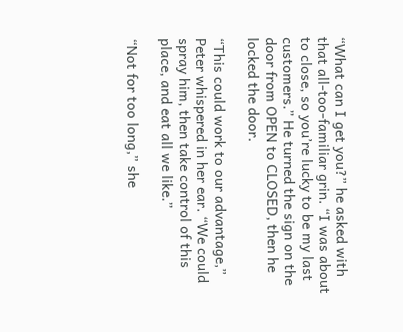“What can I get you?” he asked with that all-too-familiar grin. “I was about to close, so you’re lucky to be my last customers.” He turned the sign on the door from OPEN to CLOSED, then he locked the door.

“This could work to our advantage,” Peter whispered in her ear. “We could spray him, then take control of this place, and eat all we like.”

“Not for too long,” she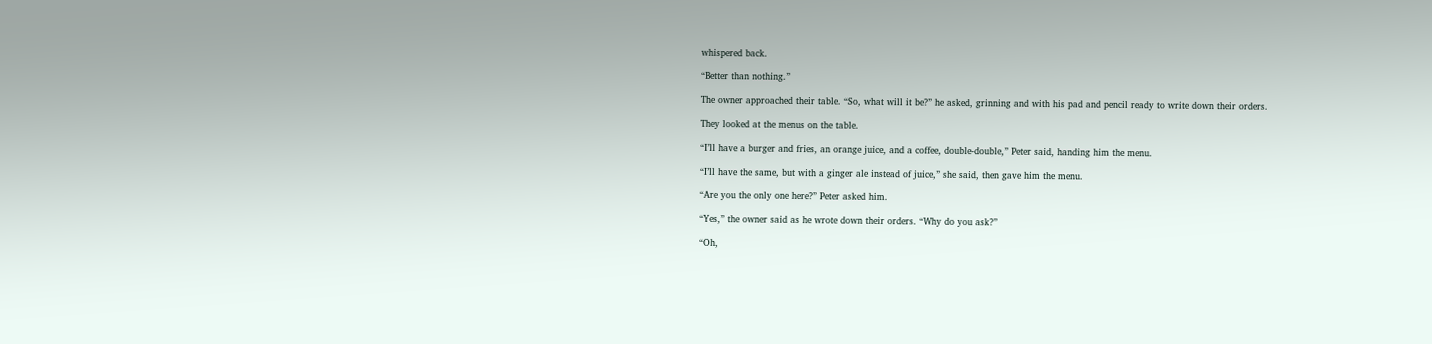whispered back.

“Better than nothing.”

The owner approached their table. “So, what will it be?” he asked, grinning and with his pad and pencil ready to write down their orders.

They looked at the menus on the table.

“I’ll have a burger and fries, an orange juice, and a coffee, double-double,” Peter said, handing him the menu.

“I’ll have the same, but with a ginger ale instead of juice,” she said, then gave him the menu.

“Are you the only one here?” Peter asked him.

“Yes,” the owner said as he wrote down their orders. “Why do you ask?”

“Oh,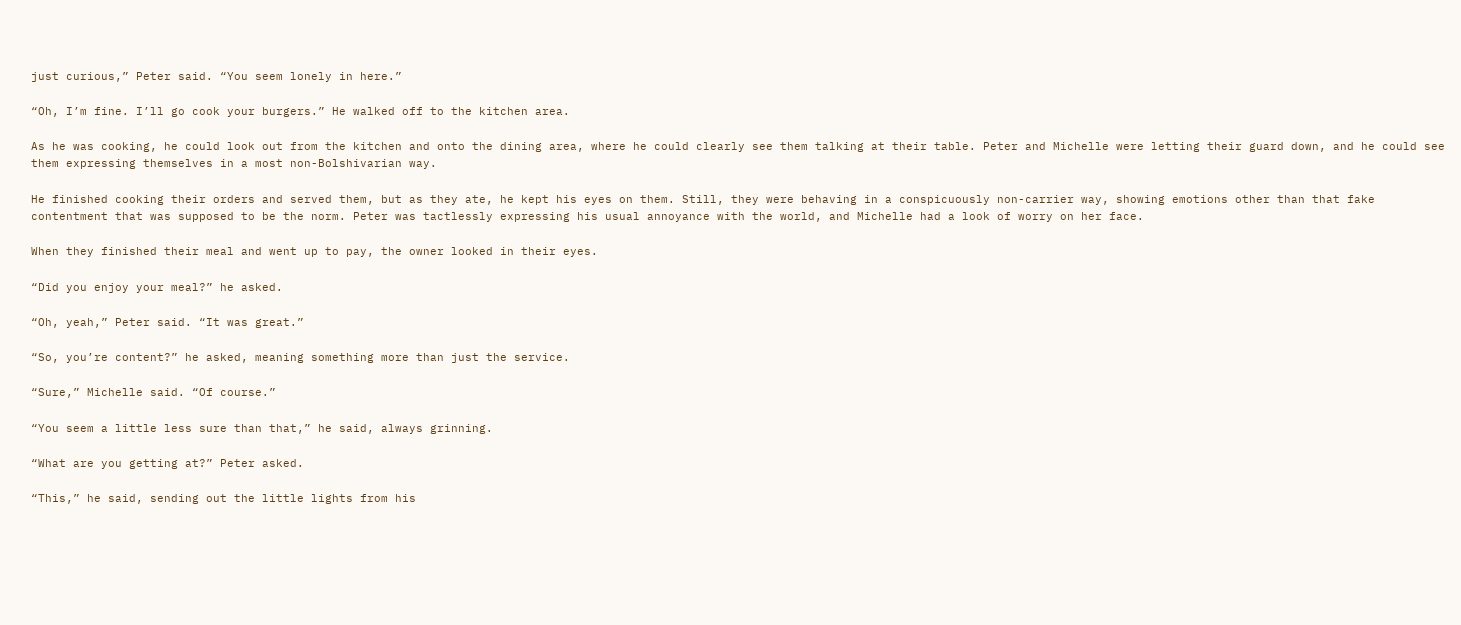just curious,” Peter said. “You seem lonely in here.”

“Oh, I’m fine. I’ll go cook your burgers.” He walked off to the kitchen area.

As he was cooking, he could look out from the kitchen and onto the dining area, where he could clearly see them talking at their table. Peter and Michelle were letting their guard down, and he could see them expressing themselves in a most non-Bolshivarian way.

He finished cooking their orders and served them, but as they ate, he kept his eyes on them. Still, they were behaving in a conspicuously non-carrier way, showing emotions other than that fake contentment that was supposed to be the norm. Peter was tactlessly expressing his usual annoyance with the world, and Michelle had a look of worry on her face.

When they finished their meal and went up to pay, the owner looked in their eyes.

“Did you enjoy your meal?” he asked.

“Oh, yeah,” Peter said. “It was great.”

“So, you’re content?” he asked, meaning something more than just the service.

“Sure,” Michelle said. “Of course.”

“You seem a little less sure than that,” he said, always grinning.

“What are you getting at?” Peter asked.

“This,” he said, sending out the little lights from his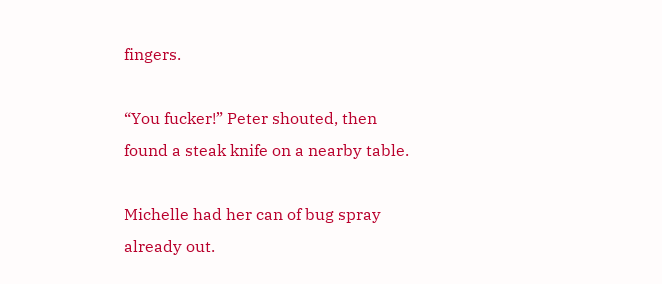fingers.

“You fucker!” Peter shouted, then found a steak knife on a nearby table.

Michelle had her can of bug spray already out.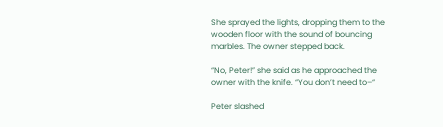She sprayed the lights, dropping them to the wooden floor with the sound of bouncing marbles. The owner stepped back.

“No, Peter!” she said as he approached the owner with the knife. “You don’t need to–“

Peter slashed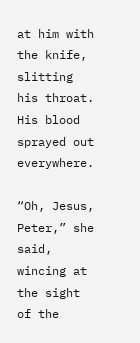at him with the knife, slitting his throat. His blood sprayed out everywhere.

“Oh, Jesus, Peter,” she said, wincing at the sight of the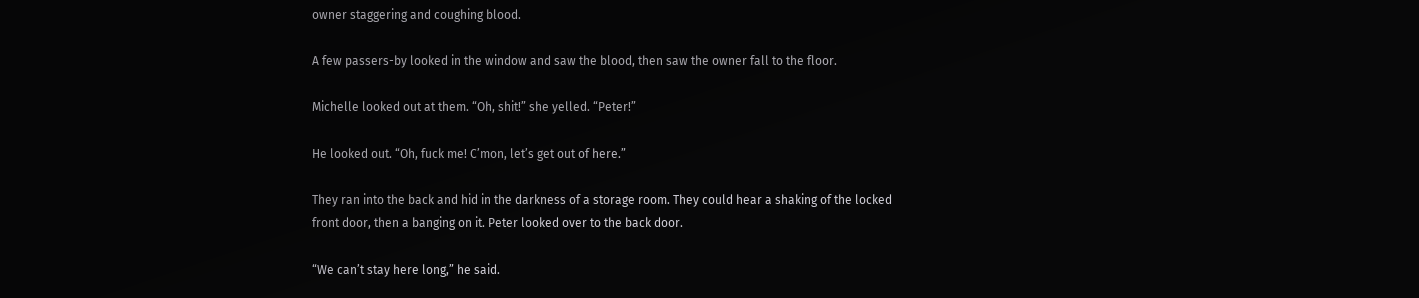owner staggering and coughing blood.

A few passers-by looked in the window and saw the blood, then saw the owner fall to the floor.

Michelle looked out at them. “Oh, shit!” she yelled. “Peter!”

He looked out. “Oh, fuck me! C’mon, let’s get out of here.”

They ran into the back and hid in the darkness of a storage room. They could hear a shaking of the locked front door, then a banging on it. Peter looked over to the back door.

“We can’t stay here long,” he said.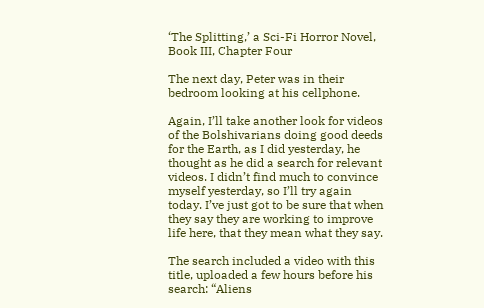‘The Splitting,’ a Sci-Fi Horror Novel, Book III, Chapter Four

The next day, Peter was in their bedroom looking at his cellphone.

Again, I’ll take another look for videos of the Bolshivarians doing good deeds for the Earth, as I did yesterday, he thought as he did a search for relevant videos. I didn’t find much to convince myself yesterday, so I’ll try again today. I’ve just got to be sure that when they say they are working to improve life here, that they mean what they say.

The search included a video with this title, uploaded a few hours before his search: “Aliens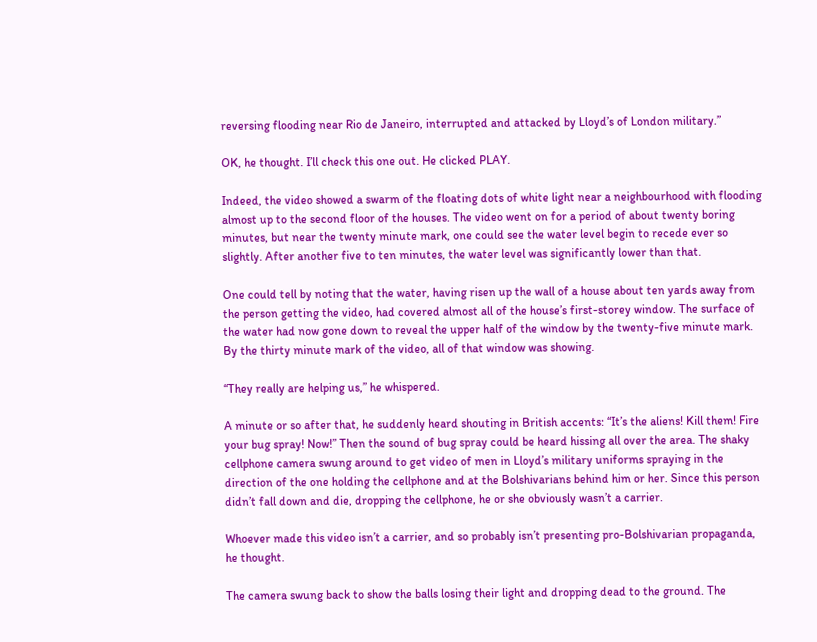reversing flooding near Rio de Janeiro, interrupted and attacked by Lloyd’s of London military.”

OK, he thought. I’ll check this one out. He clicked PLAY.

Indeed, the video showed a swarm of the floating dots of white light near a neighbourhood with flooding almost up to the second floor of the houses. The video went on for a period of about twenty boring minutes, but near the twenty minute mark, one could see the water level begin to recede ever so slightly. After another five to ten minutes, the water level was significantly lower than that.

One could tell by noting that the water, having risen up the wall of a house about ten yards away from the person getting the video, had covered almost all of the house’s first-storey window. The surface of the water had now gone down to reveal the upper half of the window by the twenty-five minute mark. By the thirty minute mark of the video, all of that window was showing.

“They really are helping us,” he whispered.

A minute or so after that, he suddenly heard shouting in British accents: “It’s the aliens! Kill them! Fire your bug spray! Now!” Then the sound of bug spray could be heard hissing all over the area. The shaky cellphone camera swung around to get video of men in Lloyd’s military uniforms spraying in the direction of the one holding the cellphone and at the Bolshivarians behind him or her. Since this person didn’t fall down and die, dropping the cellphone, he or she obviously wasn’t a carrier.

Whoever made this video isn’t a carrier, and so probably isn’t presenting pro-Bolshivarian propaganda, he thought.

The camera swung back to show the balls losing their light and dropping dead to the ground. The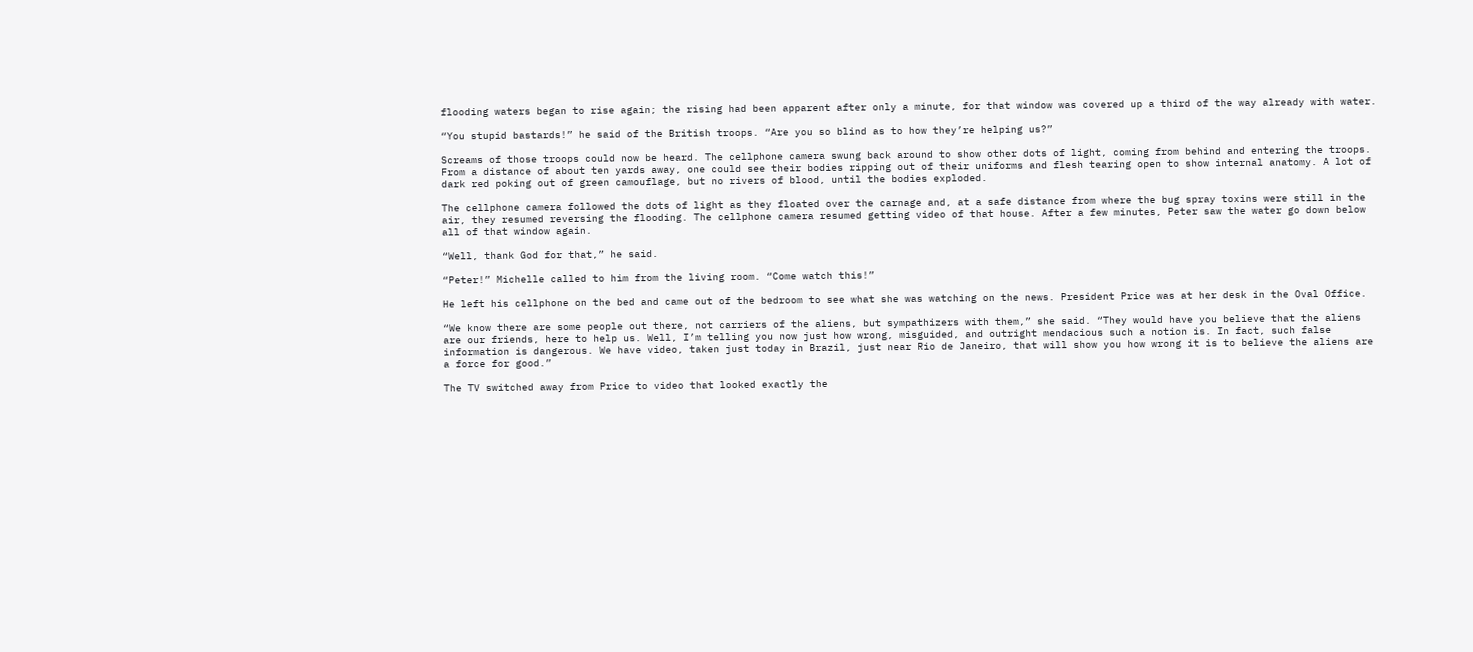flooding waters began to rise again; the rising had been apparent after only a minute, for that window was covered up a third of the way already with water.

“You stupid bastards!” he said of the British troops. “Are you so blind as to how they’re helping us?”

Screams of those troops could now be heard. The cellphone camera swung back around to show other dots of light, coming from behind and entering the troops. From a distance of about ten yards away, one could see their bodies ripping out of their uniforms and flesh tearing open to show internal anatomy. A lot of dark red poking out of green camouflage, but no rivers of blood, until the bodies exploded.

The cellphone camera followed the dots of light as they floated over the carnage and, at a safe distance from where the bug spray toxins were still in the air, they resumed reversing the flooding. The cellphone camera resumed getting video of that house. After a few minutes, Peter saw the water go down below all of that window again.

“Well, thank God for that,” he said.

“Peter!” Michelle called to him from the living room. “Come watch this!”

He left his cellphone on the bed and came out of the bedroom to see what she was watching on the news. President Price was at her desk in the Oval Office.

“We know there are some people out there, not carriers of the aliens, but sympathizers with them,” she said. “They would have you believe that the aliens are our friends, here to help us. Well, I’m telling you now just how wrong, misguided, and outright mendacious such a notion is. In fact, such false information is dangerous. We have video, taken just today in Brazil, just near Rio de Janeiro, that will show you how wrong it is to believe the aliens are a force for good.”

The TV switched away from Price to video that looked exactly the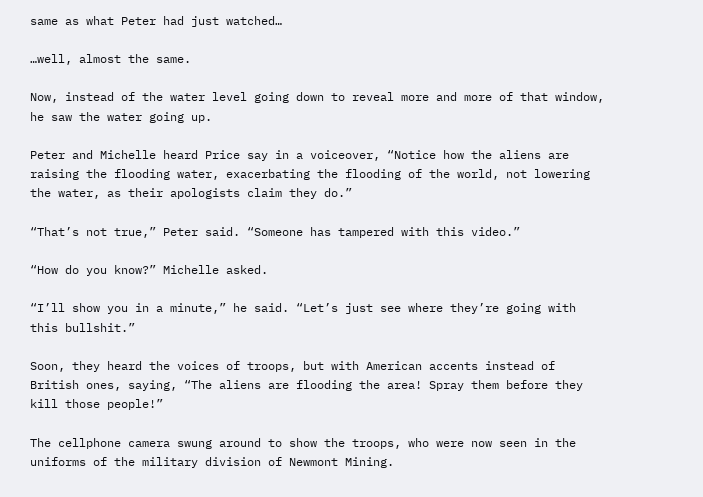same as what Peter had just watched…

…well, almost the same.

Now, instead of the water level going down to reveal more and more of that window, he saw the water going up.

Peter and Michelle heard Price say in a voiceover, “Notice how the aliens are raising the flooding water, exacerbating the flooding of the world, not lowering the water, as their apologists claim they do.”

“That’s not true,” Peter said. “Someone has tampered with this video.”

“How do you know?” Michelle asked.

“I’ll show you in a minute,” he said. “Let’s just see where they’re going with this bullshit.”

Soon, they heard the voices of troops, but with American accents instead of British ones, saying, “The aliens are flooding the area! Spray them before they kill those people!”

The cellphone camera swung around to show the troops, who were now seen in the uniforms of the military division of Newmont Mining.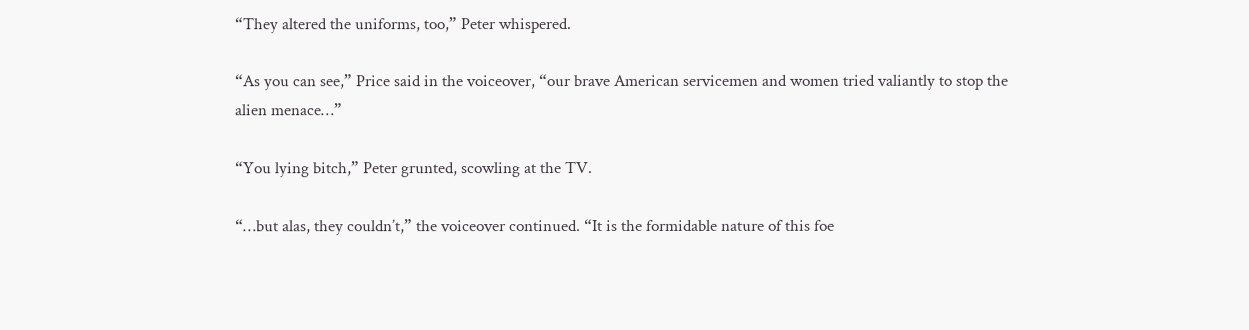“They altered the uniforms, too,” Peter whispered.

“As you can see,” Price said in the voiceover, “our brave American servicemen and women tried valiantly to stop the alien menace…”

“You lying bitch,” Peter grunted, scowling at the TV.

“…but alas, they couldn’t,” the voiceover continued. “It is the formidable nature of this foe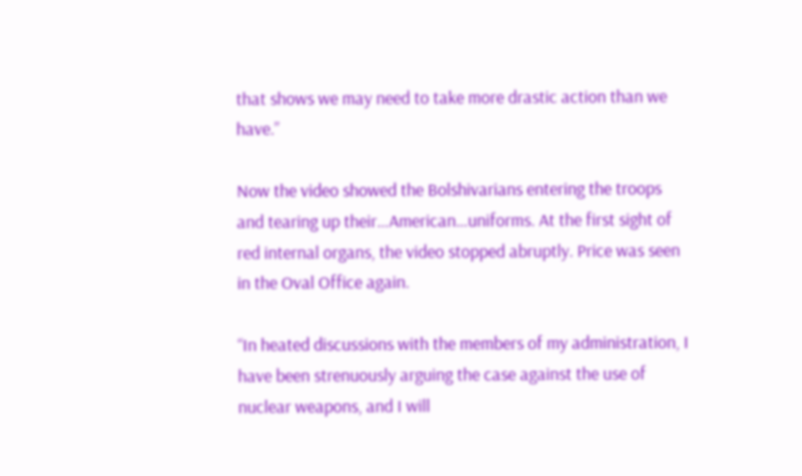that shows we may need to take more drastic action than we have.”

Now the video showed the Bolshivarians entering the troops and tearing up their…American…uniforms. At the first sight of red internal organs, the video stopped abruptly. Price was seen in the Oval Office again.

“In heated discussions with the members of my administration, I have been strenuously arguing the case against the use of nuclear weapons, and I will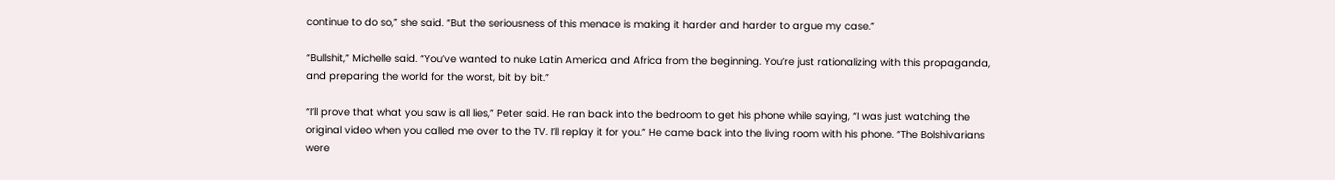continue to do so,” she said. “But the seriousness of this menace is making it harder and harder to argue my case.”

“Bullshit,” Michelle said. “You’ve wanted to nuke Latin America and Africa from the beginning. You’re just rationalizing with this propaganda, and preparing the world for the worst, bit by bit.”

“I’ll prove that what you saw is all lies,” Peter said. He ran back into the bedroom to get his phone while saying, “I was just watching the original video when you called me over to the TV. I’ll replay it for you.” He came back into the living room with his phone. “The Bolshivarians were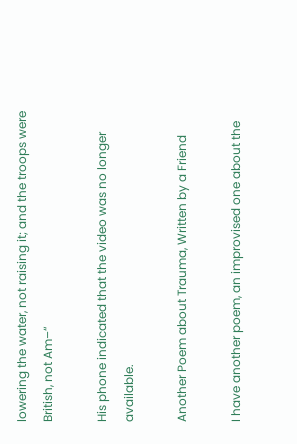lowering the water, not raising it; and the troops were British, not Am–“

His phone indicated that the video was no longer available.

Another Poem about Trauma, Written by a Friend

I have another poem, an improvised one about the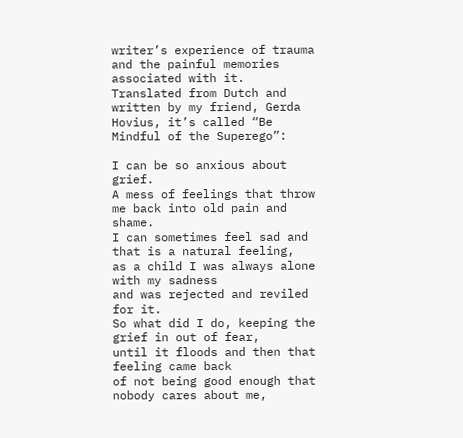writer’s experience of trauma and the painful memories associated with it. Translated from Dutch and written by my friend, Gerda Hovius, it’s called “Be Mindful of the Superego”:

I can be so anxious about grief.
A mess of feelings that throw me back into old pain and shame.
I can sometimes feel sad and that is a natural feeling,
as a child I was always alone with my sadness
and was rejected and reviled for it.
So what did I do, keeping the grief in out of fear,
until it floods and then that feeling came back
of not being good enough that nobody cares about me,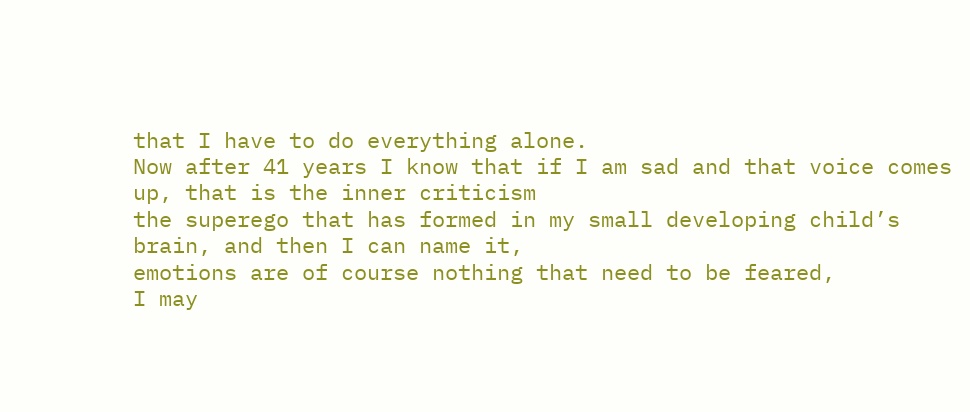that I have to do everything alone.
Now after 41 years I know that if I am sad and that voice comes
up, that is the inner criticism
the superego that has formed in my small developing child’s
brain, and then I can name it,
emotions are of course nothing that need to be feared,
I may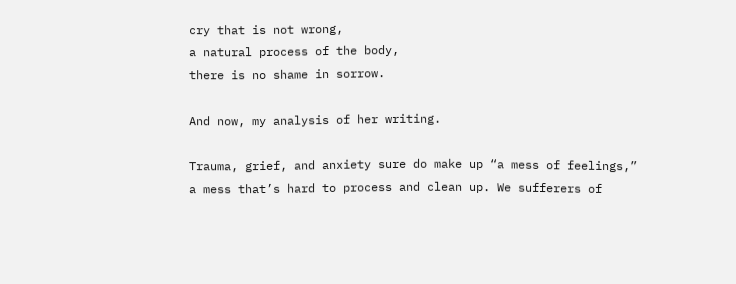cry that is not wrong,
a natural process of the body,
there is no shame in sorrow.

And now, my analysis of her writing.

Trauma, grief, and anxiety sure do make up “a mess of feelings,” a mess that’s hard to process and clean up. We sufferers of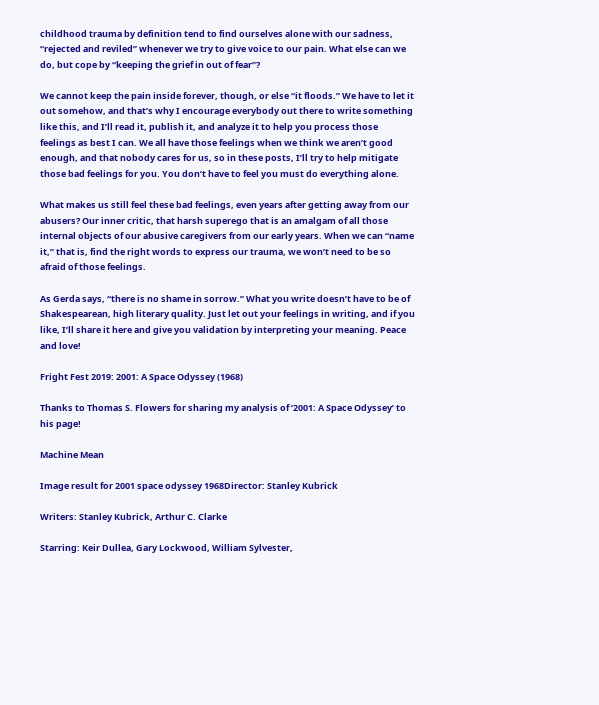childhood trauma by definition tend to find ourselves alone with our sadness, “rejected and reviled” whenever we try to give voice to our pain. What else can we do, but cope by “keeping the grief in out of fear”?

We cannot keep the pain inside forever, though, or else “it floods.” We have to let it out somehow, and that’s why I encourage everybody out there to write something like this, and I’ll read it, publish it, and analyze it to help you process those feelings as best I can. We all have those feelings when we think we aren’t good enough, and that nobody cares for us, so in these posts, I’ll try to help mitigate those bad feelings for you. You don’t have to feel you must do everything alone.

What makes us still feel these bad feelings, even years after getting away from our abusers? Our inner critic, that harsh superego that is an amalgam of all those internal objects of our abusive caregivers from our early years. When we can “name it,” that is, find the right words to express our trauma, we won’t need to be so afraid of those feelings.

As Gerda says, “there is no shame in sorrow.” What you write doesn’t have to be of Shakespearean, high literary quality. Just let out your feelings in writing, and if you like, I’ll share it here and give you validation by interpreting your meaning. Peace and love!

Fright Fest 2019: 2001: A Space Odyssey (1968)

Thanks to Thomas S. Flowers for sharing my analysis of ‘2001: A Space Odyssey’ to his page!

Machine Mean

Image result for 2001 space odyssey 1968Director: Stanley Kubrick

Writers: Stanley Kubrick, Arthur C. Clarke

Starring: Keir Dullea, Gary Lockwood, William Sylvester,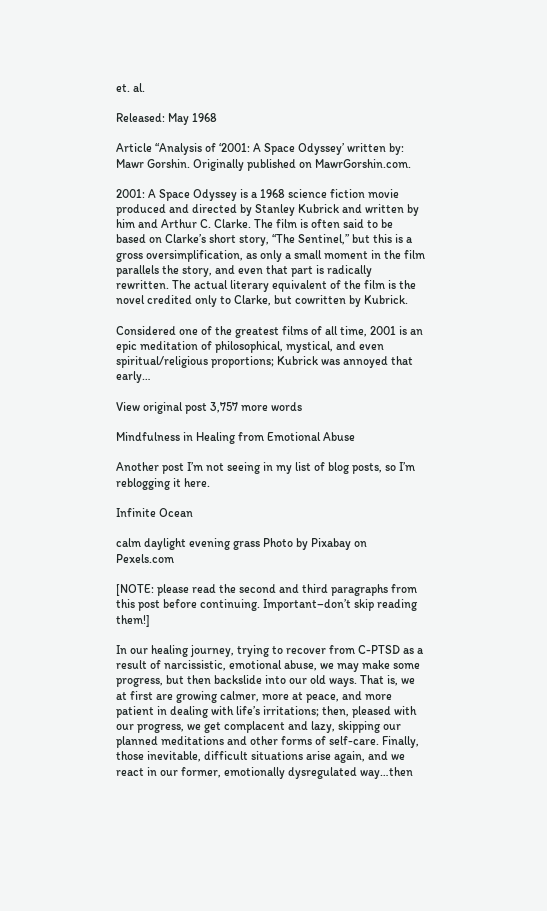et. al.

Released: May 1968

Article “Analysis of ‘2001: A Space Odyssey’ written by: Mawr Gorshin. Originally published on MawrGorshin.com.

2001: A Space Odyssey is a 1968 science fiction movie produced and directed by Stanley Kubrick and written by him and Arthur C. Clarke. The film is often said to be based on Clarke’s short story, “The Sentinel,” but this is a gross oversimplification, as only a small moment in the film parallels the story, and even that part is radically rewritten. The actual literary equivalent of the film is the novel credited only to Clarke, but cowritten by Kubrick.

Considered one of the greatest films of all time, 2001 is an epic meditation of philosophical, mystical, and even spiritual/religious proportions; Kubrick was annoyed that early…

View original post 3,757 more words

Mindfulness in Healing from Emotional Abuse

Another post I’m not seeing in my list of blog posts, so I’m reblogging it here.

Infinite Ocean

calm daylight evening grass Photo by Pixabay on Pexels.com

[NOTE: please read the second and third paragraphs from this post before continuing. Important–don’t skip reading them!]

In our healing journey, trying to recover from C-PTSD as a result of narcissistic, emotional abuse, we may make some progress, but then backslide into our old ways. That is, we at first are growing calmer, more at peace, and more patient in dealing with life’s irritations; then, pleased with our progress, we get complacent and lazy, skipping our planned meditations and other forms of self-care. Finally, those inevitable, difficult situations arise again, and we react in our former, emotionally dysregulated way…then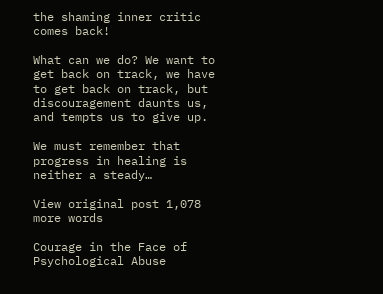the shaming inner critic comes back!

What can we do? We want to get back on track, we have to get back on track, but discouragement daunts us, and tempts us to give up.

We must remember that progress in healing is neither a steady…

View original post 1,078 more words

Courage in the Face of Psychological Abuse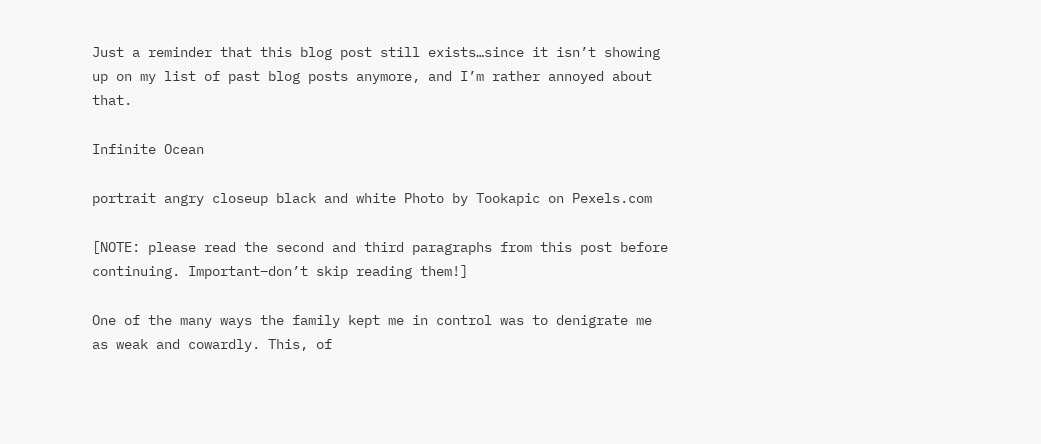Just a reminder that this blog post still exists…since it isn’t showing up on my list of past blog posts anymore, and I’m rather annoyed about that.

Infinite Ocean

portrait angry closeup black and white Photo by Tookapic on Pexels.com

[NOTE: please read the second and third paragraphs from this post before continuing. Important–don’t skip reading them!]

One of the many ways the family kept me in control was to denigrate me as weak and cowardly. This, of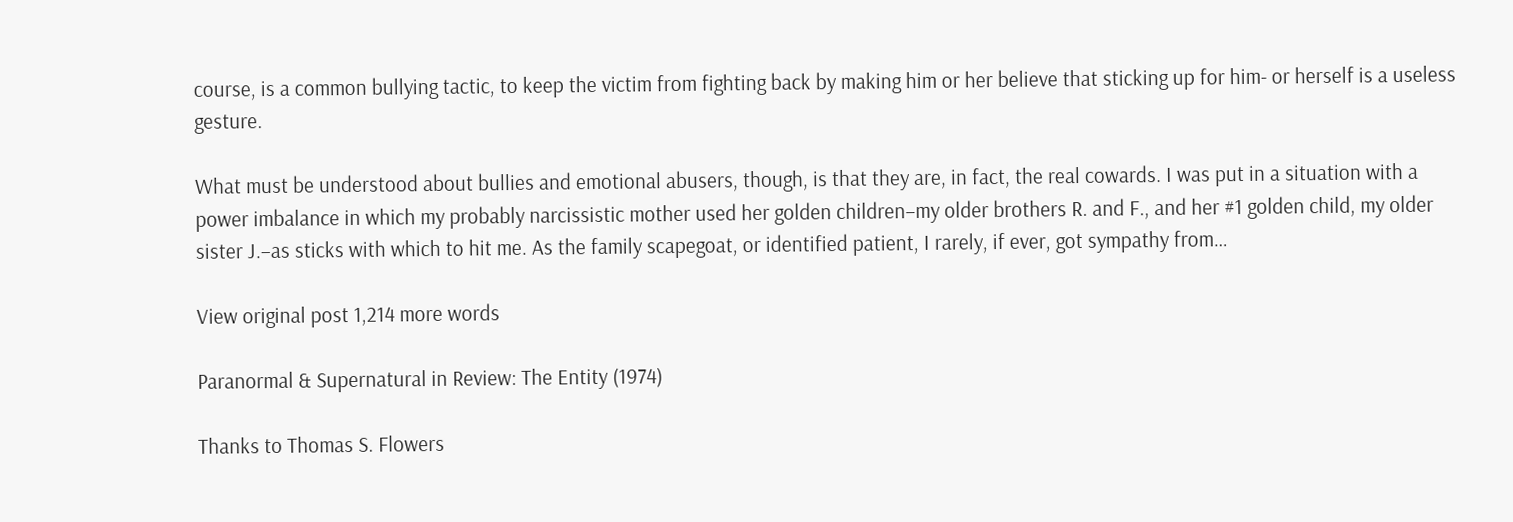course, is a common bullying tactic, to keep the victim from fighting back by making him or her believe that sticking up for him- or herself is a useless gesture.

What must be understood about bullies and emotional abusers, though, is that they are, in fact, the real cowards. I was put in a situation with a power imbalance in which my probably narcissistic mother used her golden children–my older brothers R. and F., and her #1 golden child, my older sister J.–as sticks with which to hit me. As the family scapegoat, or identified patient, I rarely, if ever, got sympathy from…

View original post 1,214 more words

Paranormal & Supernatural in Review: The Entity (1974)

Thanks to Thomas S. Flowers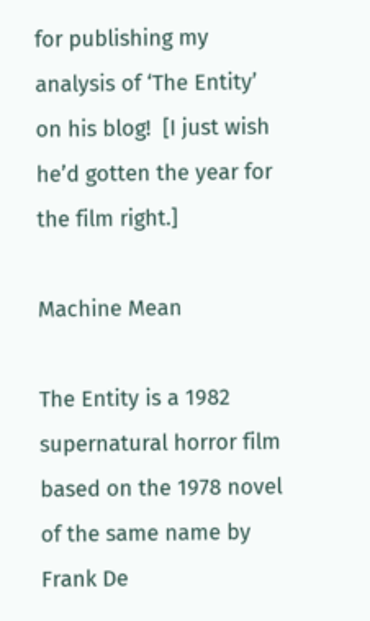for publishing my analysis of ‘The Entity’ on his blog!  [I just wish he’d gotten the year for the film right.]

Machine Mean

The Entity is a 1982 supernatural horror film based on the 1978 novel of the same name by Frank De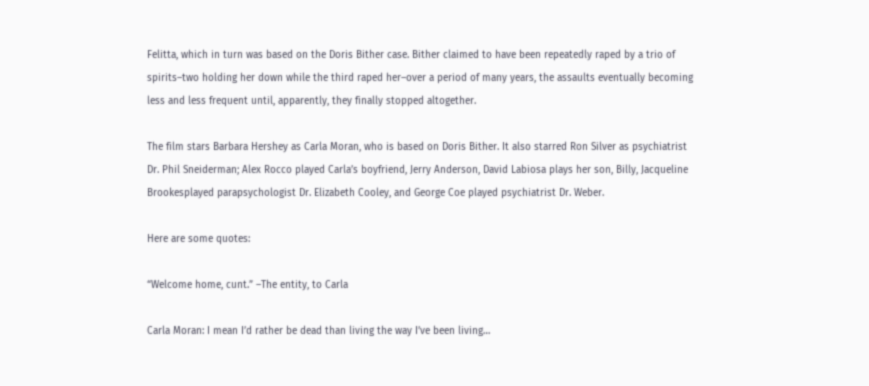Felitta, which in turn was based on the Doris Bither case. Bither claimed to have been repeatedly raped by a trio of spirits–two holding her down while the third raped her–over a period of many years, the assaults eventually becoming less and less frequent until, apparently, they finally stopped altogether.

The film stars Barbara Hershey as Carla Moran, who is based on Doris Bither. It also starred Ron Silver as psychiatrist Dr. Phil Sneiderman; Alex Rocco played Carla’s boyfriend, Jerry Anderson, David Labiosa plays her son, Billy, Jacqueline Brookesplayed parapsychologist Dr. Elizabeth Cooley, and George Coe played psychiatrist Dr. Weber.

Here are some quotes:

“Welcome home, cunt.” –The entity, to Carla

Carla Moran: I mean I’d rather be dead than living the way I’ve been living…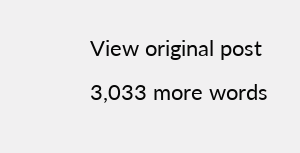View original post 3,033 more words